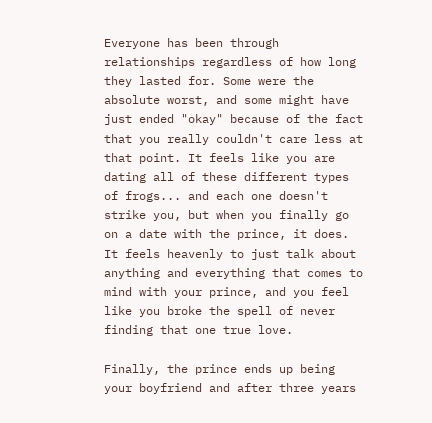Everyone has been through relationships regardless of how long they lasted for. Some were the absolute worst, and some might have just ended "okay" because of the fact that you really couldn't care less at that point. It feels like you are dating all of these different types of frogs... and each one doesn't strike you, but when you finally go on a date with the prince, it does. It feels heavenly to just talk about anything and everything that comes to mind with your prince, and you feel like you broke the spell of never finding that one true love.

Finally, the prince ends up being your boyfriend and after three years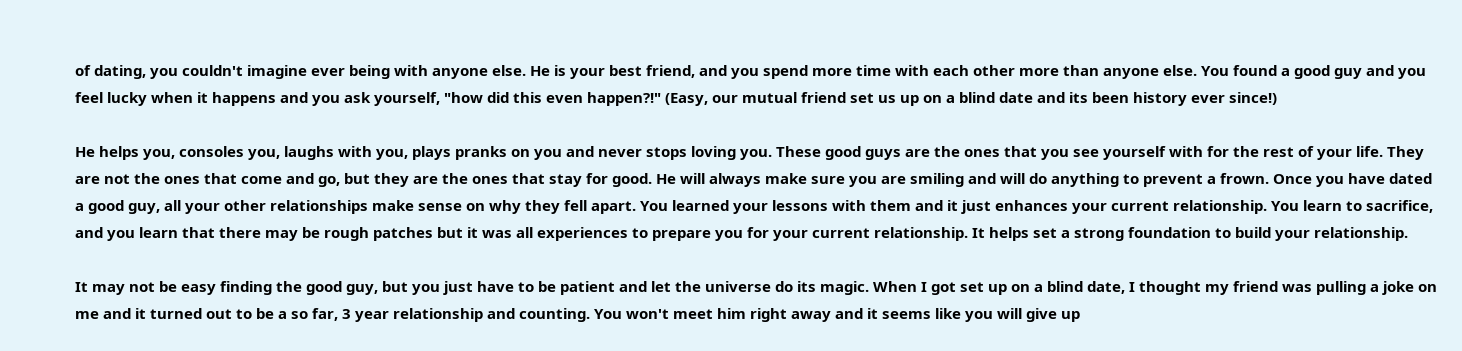of dating, you couldn't imagine ever being with anyone else. He is your best friend, and you spend more time with each other more than anyone else. You found a good guy and you feel lucky when it happens and you ask yourself, "how did this even happen?!" (Easy, our mutual friend set us up on a blind date and its been history ever since!)

He helps you, consoles you, laughs with you, plays pranks on you and never stops loving you. These good guys are the ones that you see yourself with for the rest of your life. They are not the ones that come and go, but they are the ones that stay for good. He will always make sure you are smiling and will do anything to prevent a frown. Once you have dated a good guy, all your other relationships make sense on why they fell apart. You learned your lessons with them and it just enhances your current relationship. You learn to sacrifice, and you learn that there may be rough patches but it was all experiences to prepare you for your current relationship. It helps set a strong foundation to build your relationship.

It may not be easy finding the good guy, but you just have to be patient and let the universe do its magic. When I got set up on a blind date, I thought my friend was pulling a joke on me and it turned out to be a so far, 3 year relationship and counting. You won't meet him right away and it seems like you will give up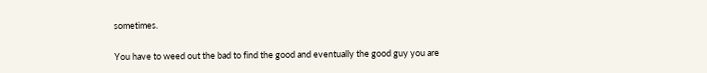sometimes.

You have to weed out the bad to find the good and eventually the good guy you are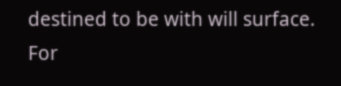destined to be with will surface. For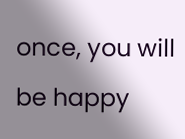once, you will be happy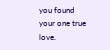you found your one true love.